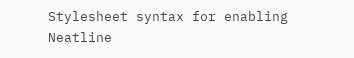Stylesheet syntax for enabling Neatline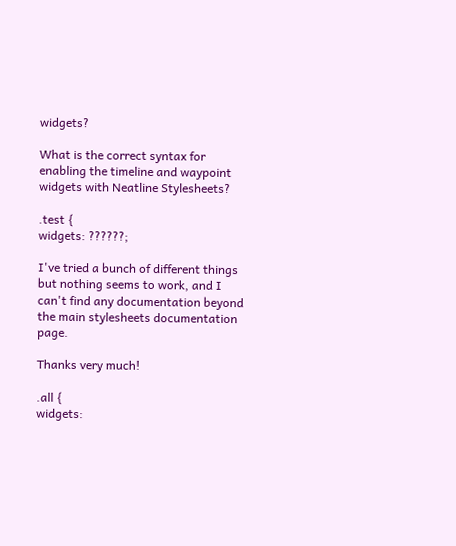widgets?

What is the correct syntax for enabling the timeline and waypoint widgets with Neatline Stylesheets?

.test {
widgets: ??????;

I've tried a bunch of different things but nothing seems to work, and I can't find any documentation beyond the main stylesheets documentation page.

Thanks very much!

.all {
widgets: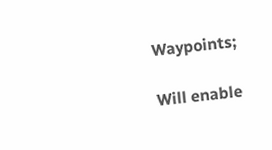Waypoints;

Will enable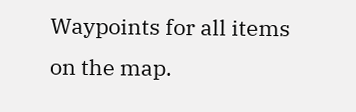Waypoints for all items on the map.